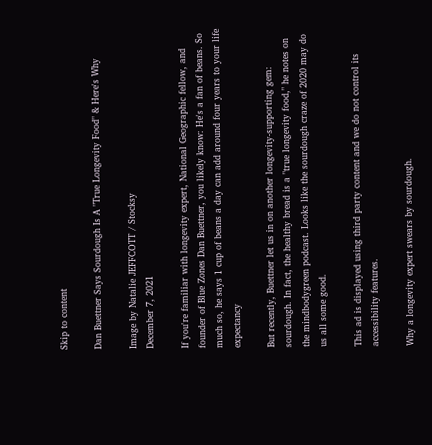Skip to content

Dan Buettner Says Sourdough Is A "True Longevity Food" & Here's Why

Image by Natalie JEFFCOTT / Stocksy
December 7, 2021

If you're familiar with longevity expert, National Geographic fellow, and founder of Blue Zones Dan Buettner, you likely know: He's a fan of beans. So much so, he says 1 cup of beans a day can add around four years to your life expectancy

But recently, Buettner let us in on another longevity-supporting gem: sourdough. In fact, the healthy bread is a "true longevity food," he notes on the mindbodygreen podcast. Looks like the sourdough craze of 2020 may do us all some good.

This ad is displayed using third party content and we do not control its accessibility features.

Why a longevity expert swears by sourdough.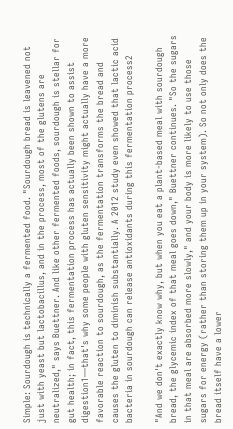Simple: Sourdough is technically a fermented food. "Sourdough bread is leavened not just with yeast but lactobacillus, and in the process, most of the glutens are neutralized," says Buettner. And like other fermented foods, sourdough is stellar for gut health; in fact, this fermentation process has actually been shown to assist digestion1—that's why some people with gluten sensitivity might actually have a more favorable reaction to sourdough, as the fermentation transforms the bread and causes the gluten to diminish substantially. A 2012 study even showed that lactic acid bacteria in sourdough can release antioxidants during this fermentation process2

"And we don't exactly know why, but when you eat a plant-based meal with sourdough bread, the glycemic index of that meal goes down," Buettner continues. "So the sugars in that meal are absorbed more slowly," and your body is more likely to use those sugars for energy (rather than storing them up in your system). So not only does the bread itself have a lower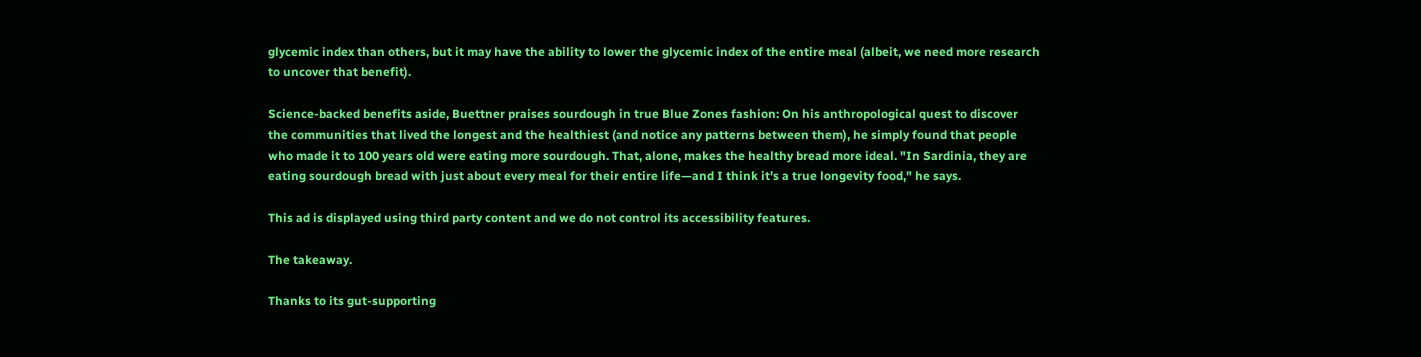glycemic index than others, but it may have the ability to lower the glycemic index of the entire meal (albeit, we need more research to uncover that benefit).

Science-backed benefits aside, Buettner praises sourdough in true Blue Zones fashion: On his anthropological quest to discover the communities that lived the longest and the healthiest (and notice any patterns between them), he simply found that people who made it to 100 years old were eating more sourdough. That, alone, makes the healthy bread more ideal. "In Sardinia, they are eating sourdough bread with just about every meal for their entire life—and I think it's a true longevity food," he says.

This ad is displayed using third party content and we do not control its accessibility features.

The takeaway.

Thanks to its gut-supporting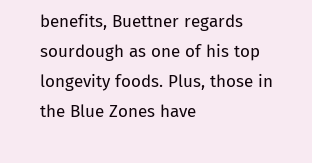benefits, Buettner regards sourdough as one of his top longevity foods. Plus, those in the Blue Zones have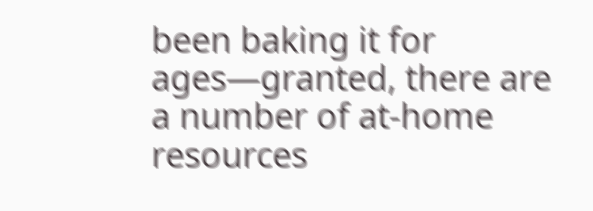been baking it for ages—granted, there are a number of at-home resources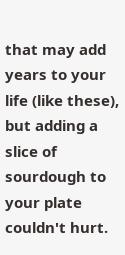that may add years to your life (like these), but adding a slice of sourdough to your plate couldn't hurt.